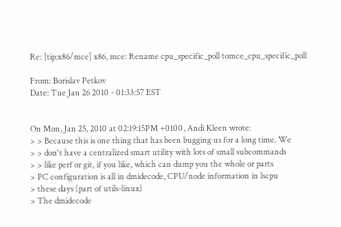Re: [tip:x86/mce] x86, mce: Rename cpu_specific_poll tomce_cpu_specific_poll

From: Borislav Petkov
Date: Tue Jan 26 2010 - 01:33:57 EST


On Mon, Jan 25, 2010 at 02:19:15PM +0100, Andi Kleen wrote:
> > Because this is one thing that has been bugging us for a long time. We
> > don't have a centralized smart utility with lots of small subcommands
> > like perf or git, if you like, which can dump you the whole or parts
> PC configuration is all in dmidecode, CPU/node information in lscpu
> these days (part of utils-linux)
> The dmidecode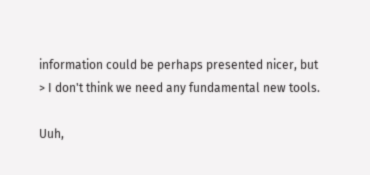information could be perhaps presented nicer, but
> I don't think we need any fundamental new tools.

Uuh,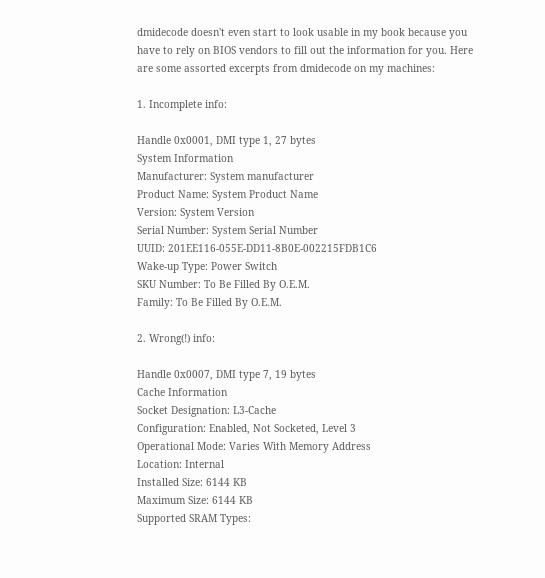dmidecode doesn't even start to look usable in my book because you
have to rely on BIOS vendors to fill out the information for you. Here
are some assorted excerpts from dmidecode on my machines:

1. Incomplete info:

Handle 0x0001, DMI type 1, 27 bytes
System Information
Manufacturer: System manufacturer
Product Name: System Product Name
Version: System Version
Serial Number: System Serial Number
UUID: 201EE116-055E-DD11-8B0E-002215FDB1C6
Wake-up Type: Power Switch
SKU Number: To Be Filled By O.E.M.
Family: To Be Filled By O.E.M.

2. Wrong(!) info:

Handle 0x0007, DMI type 7, 19 bytes
Cache Information
Socket Designation: L3-Cache
Configuration: Enabled, Not Socketed, Level 3
Operational Mode: Varies With Memory Address
Location: Internal
Installed Size: 6144 KB
Maximum Size: 6144 KB
Supported SRAM Types: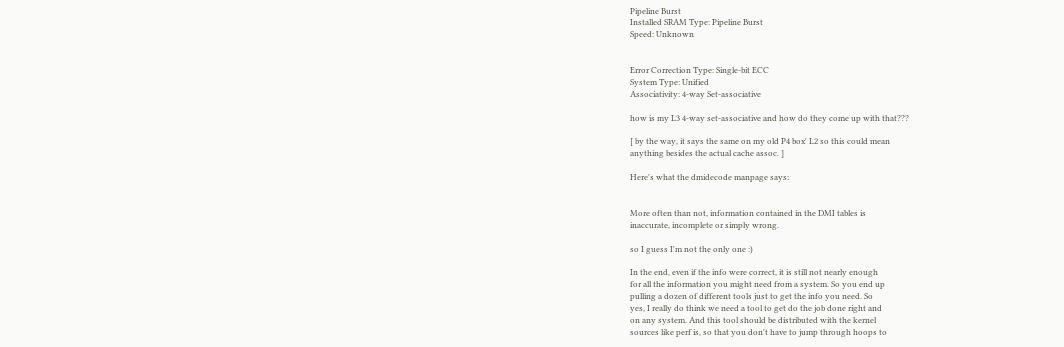Pipeline Burst
Installed SRAM Type: Pipeline Burst
Speed: Unknown


Error Correction Type: Single-bit ECC
System Type: Unified
Associativity: 4-way Set-associative

how is my L3 4-way set-associative and how do they come up with that???

[ by the way, it says the same on my old P4 box' L2 so this could mean
anything besides the actual cache assoc. ]

Here's what the dmidecode manpage says:


More often than not, information contained in the DMI tables is
inaccurate, incomplete or simply wrong.

so I guess I'm not the only one :)

In the end, even if the info were correct, it is still not nearly enough
for all the information you might need from a system. So you end up
pulling a dozen of different tools just to get the info you need. So
yes, I really do think we need a tool to get do the job done right and
on any system. And this tool should be distributed with the kernel
sources like perf is, so that you don't have to jump through hoops to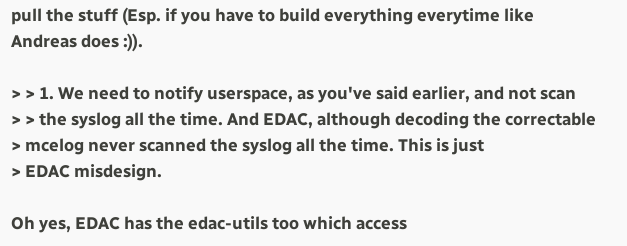pull the stuff (Esp. if you have to build everything everytime like
Andreas does :)).

> > 1. We need to notify userspace, as you've said earlier, and not scan
> > the syslog all the time. And EDAC, although decoding the correctable
> mcelog never scanned the syslog all the time. This is just
> EDAC misdesign.

Oh yes, EDAC has the edac-utils too which access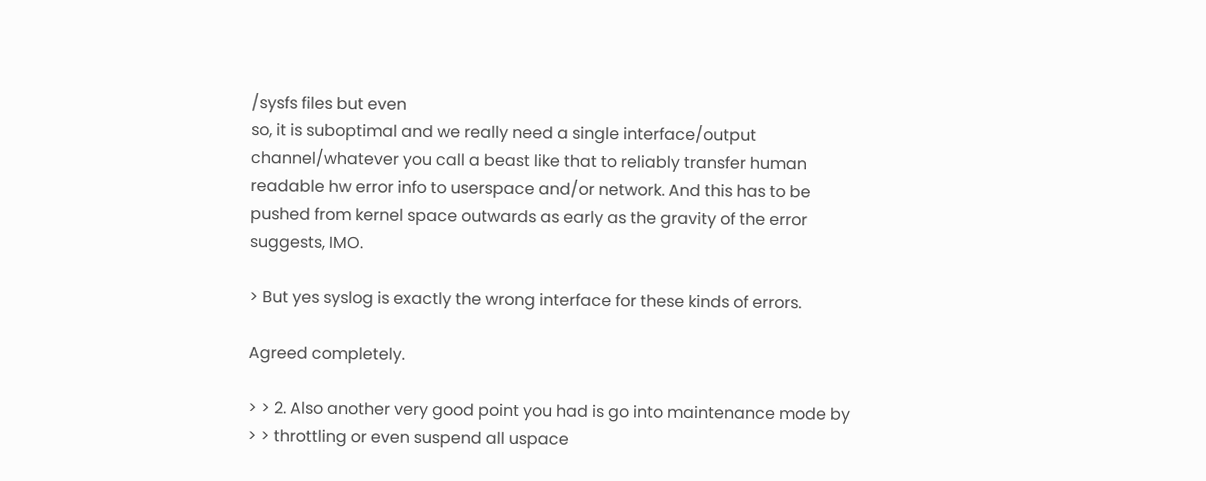/sysfs files but even
so, it is suboptimal and we really need a single interface/output
channel/whatever you call a beast like that to reliably transfer human
readable hw error info to userspace and/or network. And this has to be
pushed from kernel space outwards as early as the gravity of the error
suggests, IMO.

> But yes syslog is exactly the wrong interface for these kinds of errors.

Agreed completely.

> > 2. Also another very good point you had is go into maintenance mode by
> > throttling or even suspend all uspace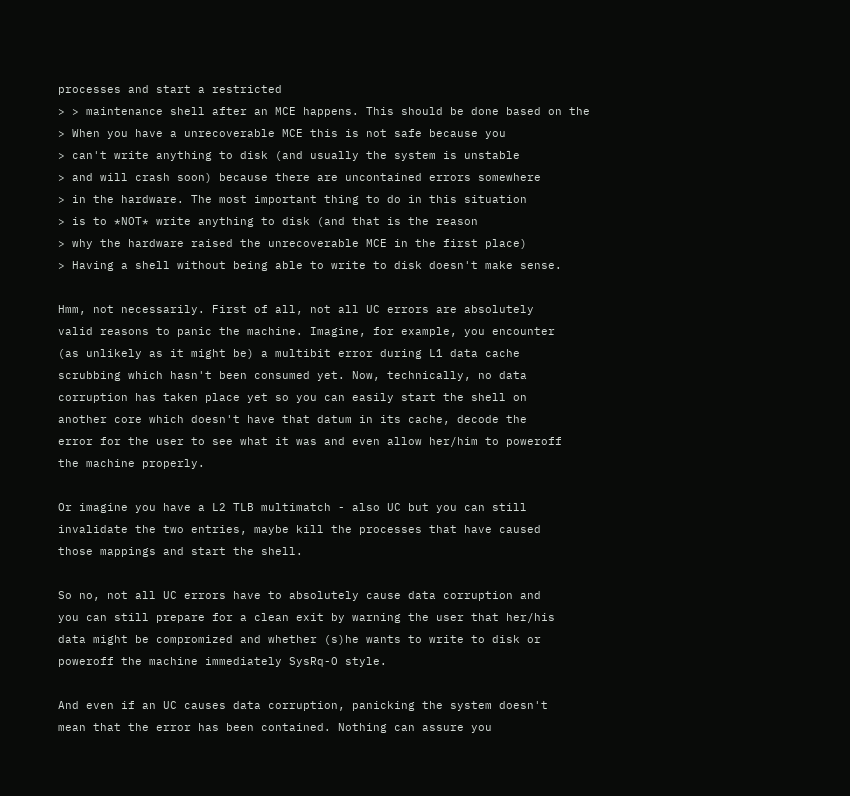processes and start a restricted
> > maintenance shell after an MCE happens. This should be done based on the
> When you have a unrecoverable MCE this is not safe because you
> can't write anything to disk (and usually the system is unstable
> and will crash soon) because there are uncontained errors somewhere
> in the hardware. The most important thing to do in this situation
> is to *NOT* write anything to disk (and that is the reason
> why the hardware raised the unrecoverable MCE in the first place)
> Having a shell without being able to write to disk doesn't make sense.

Hmm, not necessarily. First of all, not all UC errors are absolutely
valid reasons to panic the machine. Imagine, for example, you encounter
(as unlikely as it might be) a multibit error during L1 data cache
scrubbing which hasn't been consumed yet. Now, technically, no data
corruption has taken place yet so you can easily start the shell on
another core which doesn't have that datum in its cache, decode the
error for the user to see what it was and even allow her/him to poweroff
the machine properly.

Or imagine you have a L2 TLB multimatch - also UC but you can still
invalidate the two entries, maybe kill the processes that have caused
those mappings and start the shell.

So no, not all UC errors have to absolutely cause data corruption and
you can still prepare for a clean exit by warning the user that her/his
data might be compromized and whether (s)he wants to write to disk or
poweroff the machine immediately SysRq-O style.

And even if an UC causes data corruption, panicking the system doesn't
mean that the error has been contained. Nothing can assure you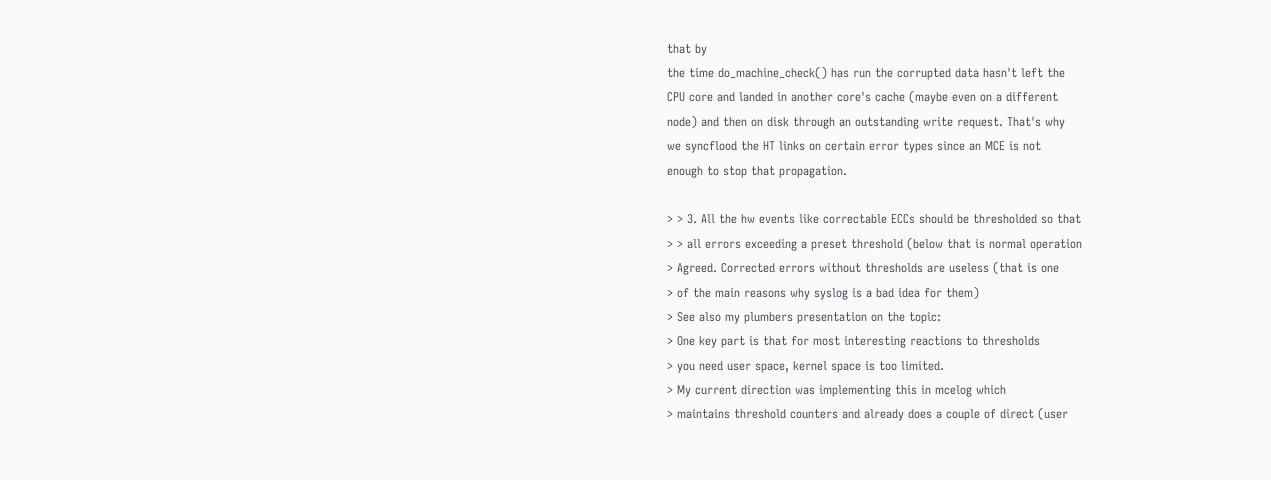that by
the time do_machine_check() has run the corrupted data hasn't left the
CPU core and landed in another core's cache (maybe even on a different
node) and then on disk through an outstanding write request. That's why
we syncflood the HT links on certain error types since an MCE is not
enough to stop that propagation.

> > 3. All the hw events like correctable ECCs should be thresholded so that
> > all errors exceeding a preset threshold (below that is normal operation
> Agreed. Corrected errors without thresholds are useless (that is one
> of the main reasons why syslog is a bad idea for them)
> See also my plumbers presentation on the topic:
> One key part is that for most interesting reactions to thresholds
> you need user space, kernel space is too limited.
> My current direction was implementing this in mcelog which
> maintains threshold counters and already does a couple of direct (user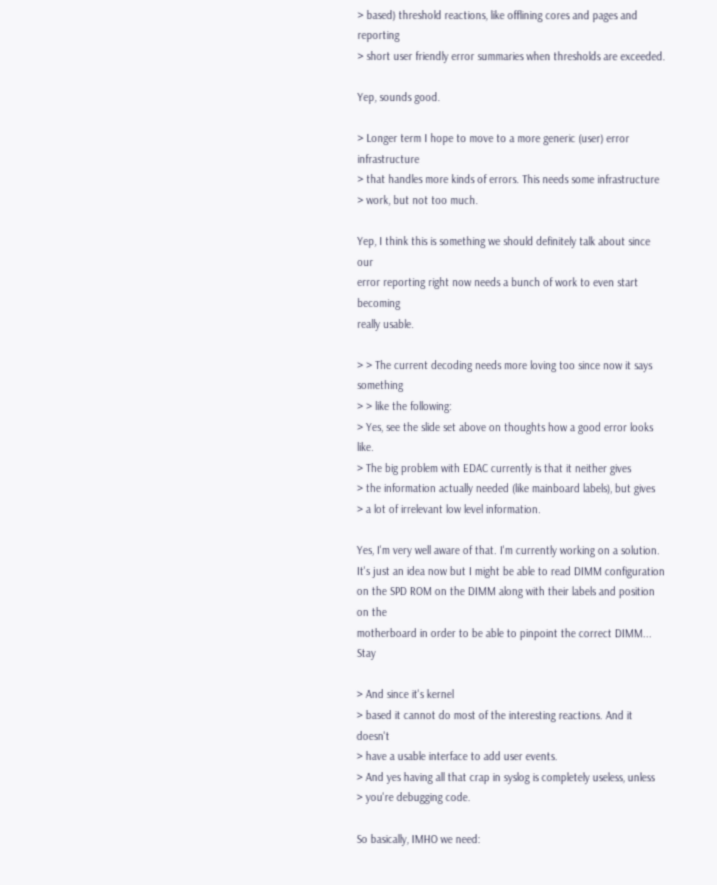> based) threshold reactions, like offlining cores and pages and reporting
> short user friendly error summaries when thresholds are exceeded.

Yep, sounds good.

> Longer term I hope to move to a more generic (user) error infrastructure
> that handles more kinds of errors. This needs some infrastructure
> work, but not too much.

Yep, I think this is something we should definitely talk about since our
error reporting right now needs a bunch of work to even start becoming
really usable.

> > The current decoding needs more loving too since now it says something
> > like the following:
> Yes, see the slide set above on thoughts how a good error looks like.
> The big problem with EDAC currently is that it neither gives
> the information actually needed (like mainboard labels), but gives
> a lot of irrelevant low level information.

Yes, I'm very well aware of that. I'm currently working on a solution.
It's just an idea now but I might be able to read DIMM configuration
on the SPD ROM on the DIMM along with their labels and position on the
motherboard in order to be able to pinpoint the correct DIMM... Stay

> And since it's kernel
> based it cannot do most of the interesting reactions. And it doesn't
> have a usable interface to add user events.
> And yes having all that crap in syslog is completely useless, unless
> you're debugging code.

So basically, IMHO we need: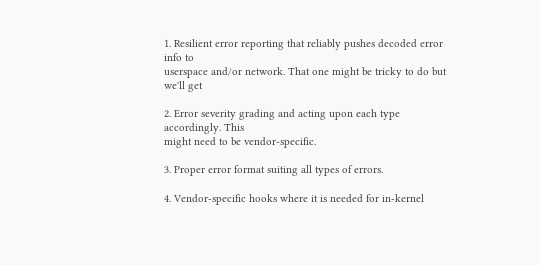1. Resilient error reporting that reliably pushes decoded error info to
userspace and/or network. That one might be tricky to do but we'll get

2. Error severity grading and acting upon each type accordingly. This
might need to be vendor-specific.

3. Proper error format suiting all types of errors.

4. Vendor-specific hooks where it is needed for in-kernel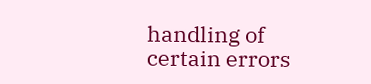handling of
certain errors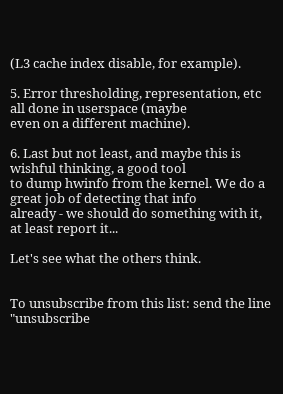(L3 cache index disable, for example).

5. Error thresholding, representation, etc all done in userspace (maybe
even on a different machine).

6. Last but not least, and maybe this is wishful thinking, a good tool
to dump hwinfo from the kernel. We do a great job of detecting that info
already - we should do something with it, at least report it...

Let's see what the others think.


To unsubscribe from this list: send the line "unsubscribe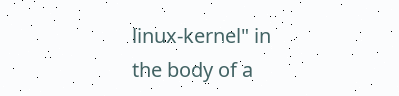linux-kernel" in
the body of a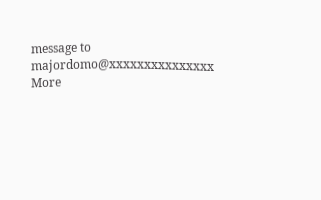message to majordomo@xxxxxxxxxxxxxxx
More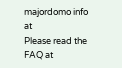majordomo info at
Please read the FAQ at